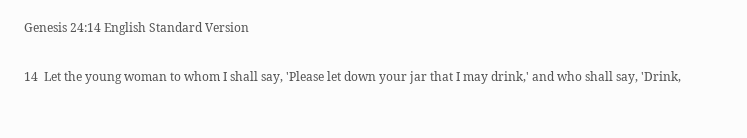Genesis 24:14 English Standard Version

14  Let the young woman to whom I shall say, 'Please let down your jar that I may drink,' and who shall say, 'Drink,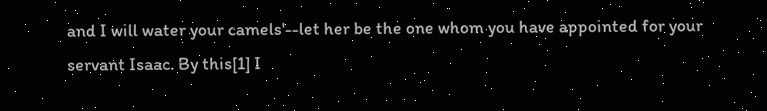and I will water your camels'--let her be the one whom you have appointed for your servant Isaac. By this[1] I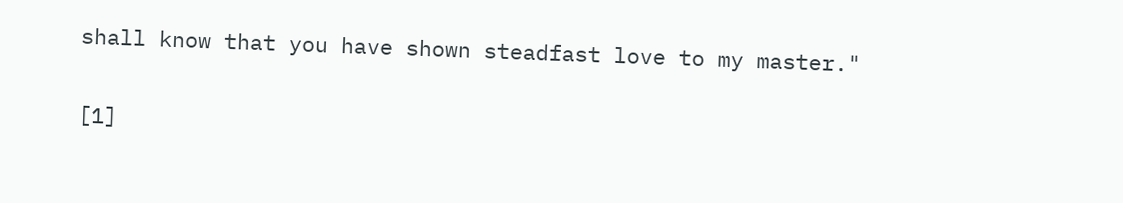shall know that you have shown steadfast love to my master."


[1]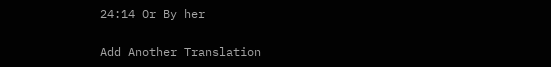24:14 Or By her

Add Another Translation